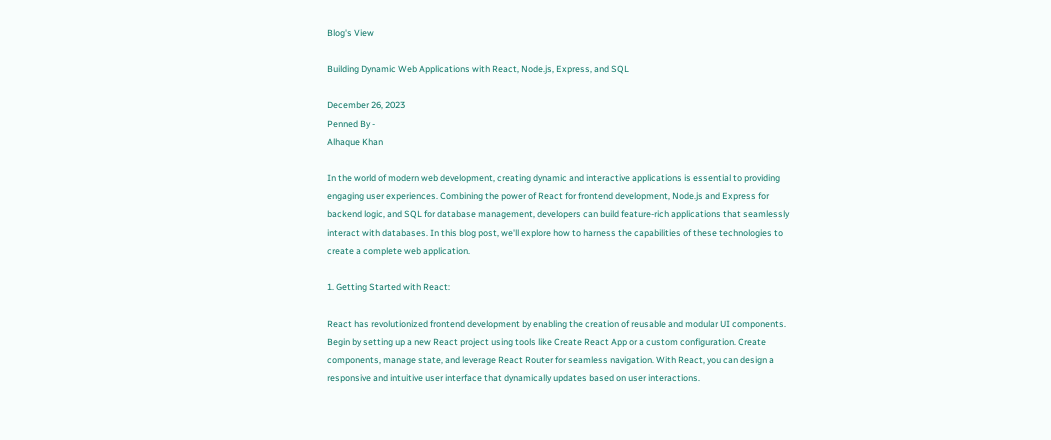Blog's View

Building Dynamic Web Applications with React, Node.js, Express, and SQL

December 26, 2023
Penned By -
Alhaque Khan

In the world of modern web development, creating dynamic and interactive applications is essential to providing engaging user experiences. Combining the power of React for frontend development, Node.js and Express for backend logic, and SQL for database management, developers can build feature-rich applications that seamlessly interact with databases. In this blog post, we'll explore how to harness the capabilities of these technologies to create a complete web application.

1. Getting Started with React:

React has revolutionized frontend development by enabling the creation of reusable and modular UI components. Begin by setting up a new React project using tools like Create React App or a custom configuration. Create components, manage state, and leverage React Router for seamless navigation. With React, you can design a responsive and intuitive user interface that dynamically updates based on user interactions.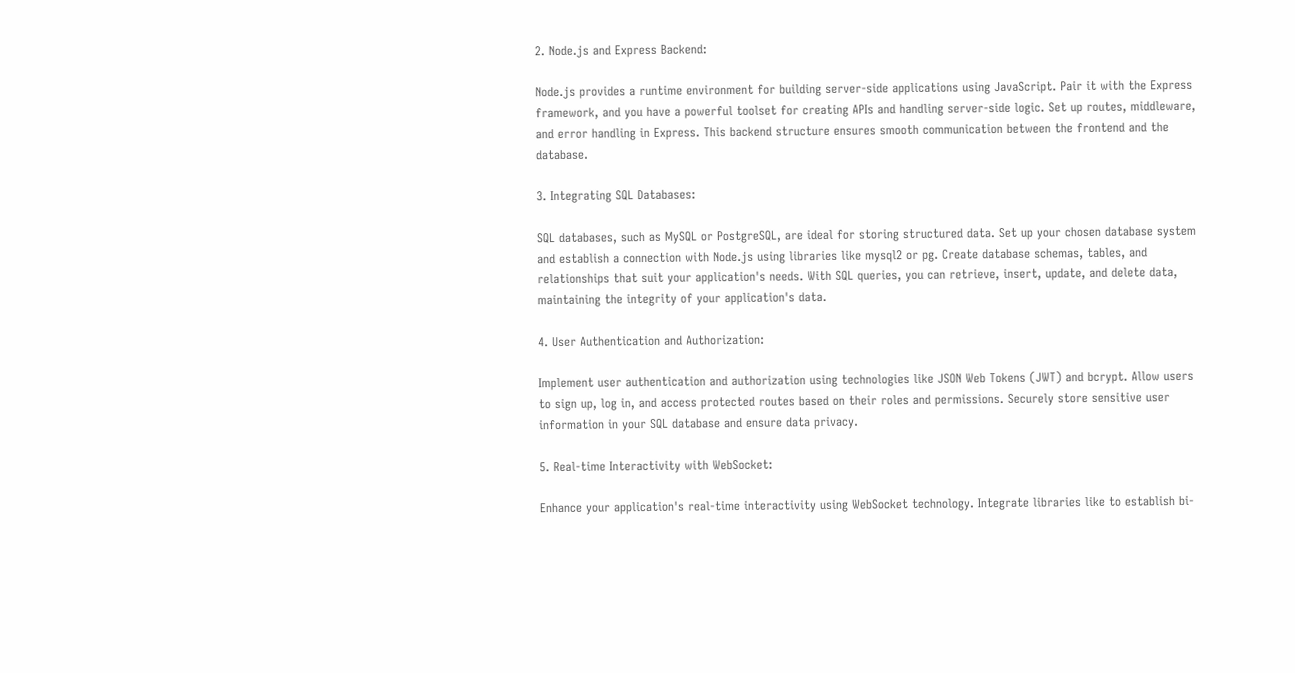2. Node.js and Express Backend:

Node.js provides a runtime environment for building server-side applications using JavaScript. Pair it with the Express framework, and you have a powerful toolset for creating APIs and handling server-side logic. Set up routes, middleware, and error handling in Express. This backend structure ensures smooth communication between the frontend and the database.

3. Integrating SQL Databases:

SQL databases, such as MySQL or PostgreSQL, are ideal for storing structured data. Set up your chosen database system and establish a connection with Node.js using libraries like mysql2 or pg. Create database schemas, tables, and relationships that suit your application's needs. With SQL queries, you can retrieve, insert, update, and delete data, maintaining the integrity of your application's data.

4. User Authentication and Authorization:

Implement user authentication and authorization using technologies like JSON Web Tokens (JWT) and bcrypt. Allow users to sign up, log in, and access protected routes based on their roles and permissions. Securely store sensitive user information in your SQL database and ensure data privacy.

5. Real-time Interactivity with WebSocket:

Enhance your application's real-time interactivity using WebSocket technology. Integrate libraries like to establish bi-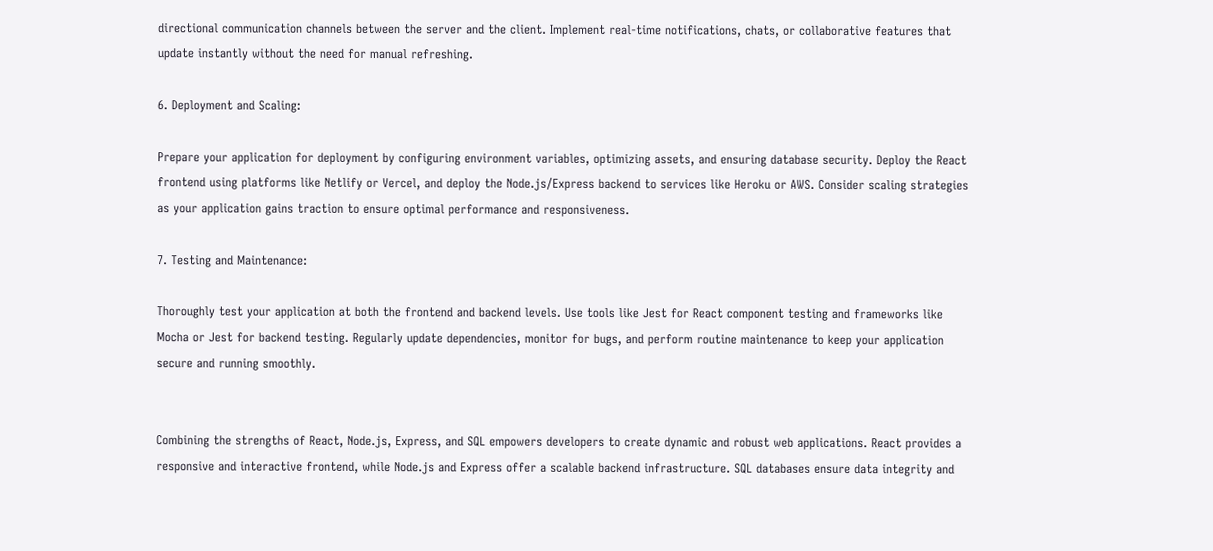directional communication channels between the server and the client. Implement real-time notifications, chats, or collaborative features that update instantly without the need for manual refreshing.

6. Deployment and Scaling:

Prepare your application for deployment by configuring environment variables, optimizing assets, and ensuring database security. Deploy the React frontend using platforms like Netlify or Vercel, and deploy the Node.js/Express backend to services like Heroku or AWS. Consider scaling strategies as your application gains traction to ensure optimal performance and responsiveness.

7. Testing and Maintenance:

Thoroughly test your application at both the frontend and backend levels. Use tools like Jest for React component testing and frameworks like Mocha or Jest for backend testing. Regularly update dependencies, monitor for bugs, and perform routine maintenance to keep your application secure and running smoothly.


Combining the strengths of React, Node.js, Express, and SQL empowers developers to create dynamic and robust web applications. React provides a responsive and interactive frontend, while Node.js and Express offer a scalable backend infrastructure. SQL databases ensure data integrity and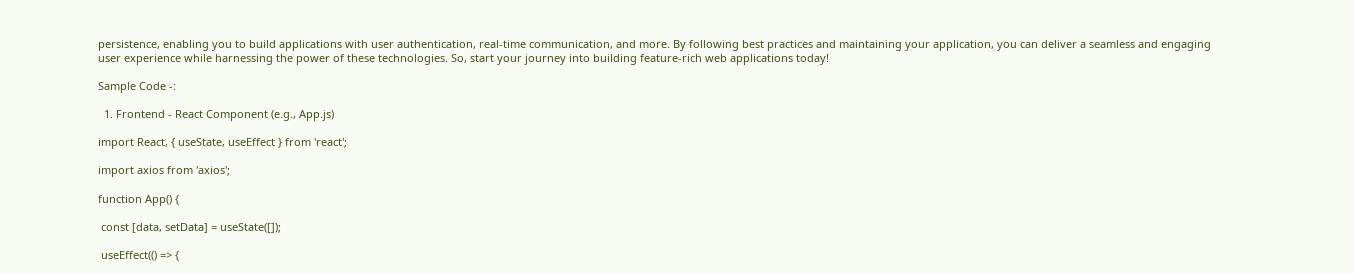persistence, enabling you to build applications with user authentication, real-time communication, and more. By following best practices and maintaining your application, you can deliver a seamless and engaging user experience while harnessing the power of these technologies. So, start your journey into building feature-rich web applications today!

Sample Code -:

  1. Frontend - React Component (e.g., App.js)

import React, { useState, useEffect } from 'react';

import axios from 'axios';

function App() {

 const [data, setData] = useState([]);

 useEffect(() => {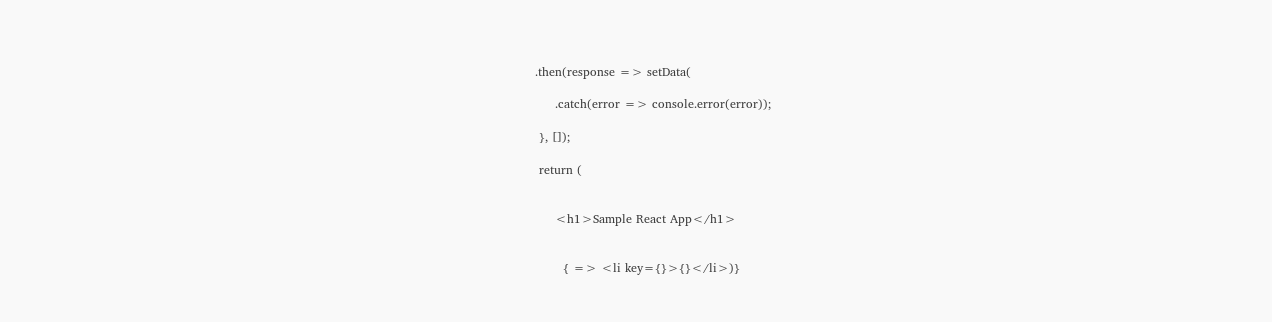.then(response => setData(

     .catch(error => console.error(error));

 }, []);

 return (


     <h1>Sample React App</h1>


       { => <li key={}>{}</li>)}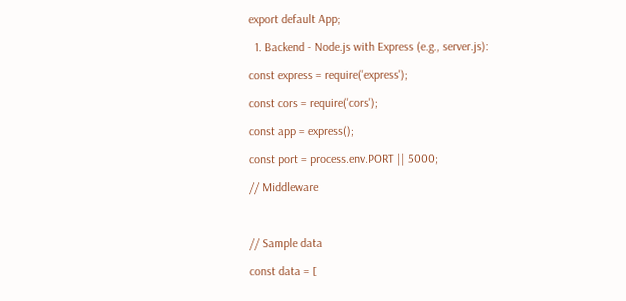export default App;

  1. Backend - Node.js with Express (e.g., server.js):

const express = require('express');

const cors = require('cors');

const app = express();

const port = process.env.PORT || 5000;

// Middleware



// Sample data

const data = [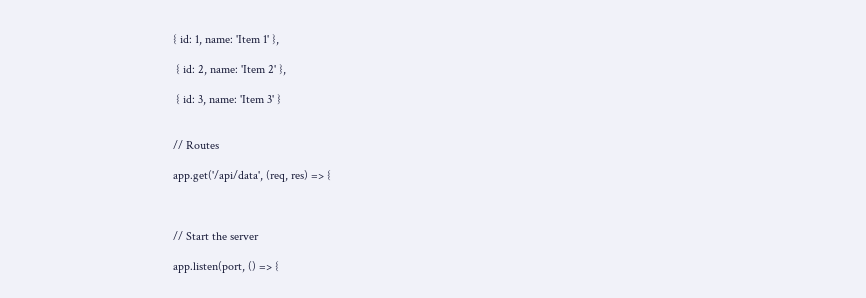{ id: 1, name: 'Item 1' },

 { id: 2, name: 'Item 2' },

 { id: 3, name: 'Item 3' }


// Routes

app.get('/api/data', (req, res) => {



// Start the server

app.listen(port, () => {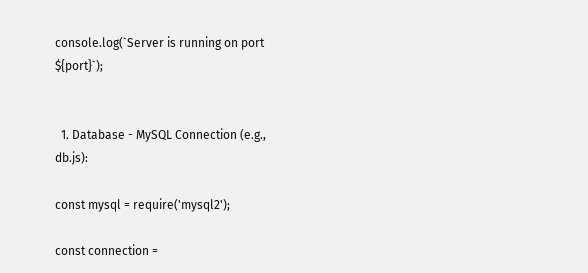console.log(`Server is running on port ${port}`);


  1. Database - MySQL Connection (e.g., db.js):

const mysql = require('mysql2');

const connection =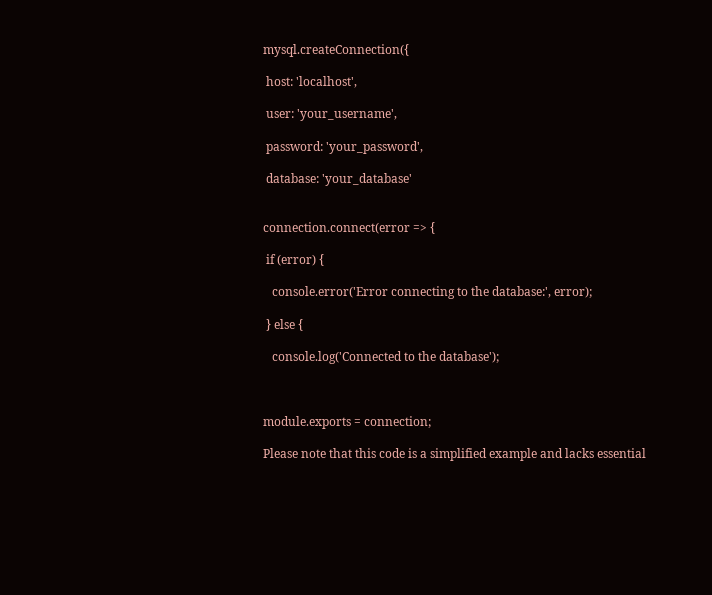mysql.createConnection({

 host: 'localhost',

 user: 'your_username',

 password: 'your_password',

 database: 'your_database'


connection.connect(error => {

 if (error) {

   console.error('Error connecting to the database:', error);

 } else {

   console.log('Connected to the database');



module.exports = connection;

Please note that this code is a simplified example and lacks essential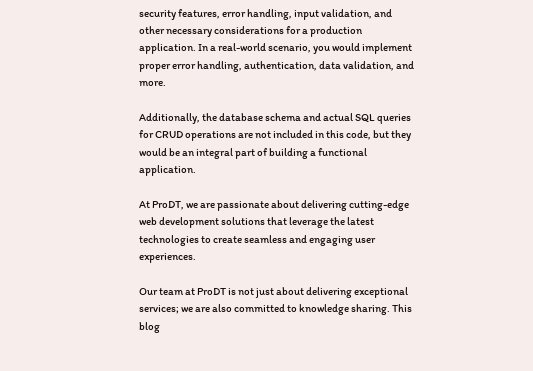security features, error handling, input validation, and other necessary considerations for a production application. In a real-world scenario, you would implement proper error handling, authentication, data validation, and more.

Additionally, the database schema and actual SQL queries for CRUD operations are not included in this code, but they would be an integral part of building a functional application.

At ProDT, we are passionate about delivering cutting-edge web development solutions that leverage the latest technologies to create seamless and engaging user experiences.

Our team at ProDT is not just about delivering exceptional services; we are also committed to knowledge sharing. This blog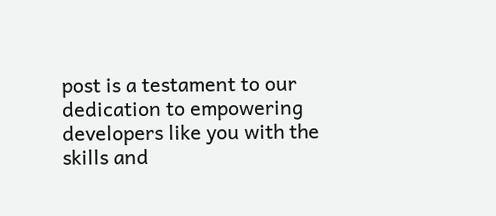post is a testament to our dedication to empowering developers like you with the skills and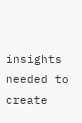insights needed to create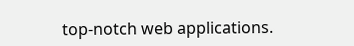top-notch web applications.